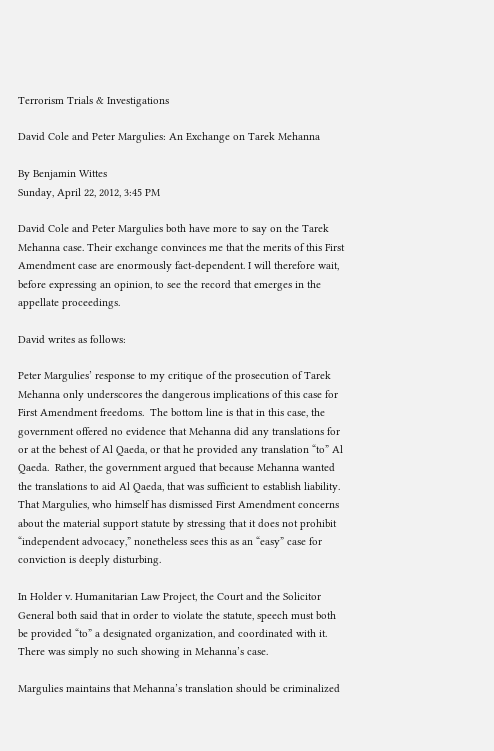Terrorism Trials & Investigations

David Cole and Peter Margulies: An Exchange on Tarek Mehanna

By Benjamin Wittes
Sunday, April 22, 2012, 3:45 PM

David Cole and Peter Margulies both have more to say on the Tarek Mehanna case. Their exchange convinces me that the merits of this First Amendment case are enormously fact-dependent. I will therefore wait, before expressing an opinion, to see the record that emerges in the appellate proceedings.

David writes as follows:

Peter Margulies’ response to my critique of the prosecution of Tarek Mehanna only underscores the dangerous implications of this case for First Amendment freedoms.  The bottom line is that in this case, the government offered no evidence that Mehanna did any translations for or at the behest of Al Qaeda, or that he provided any translation “to” Al Qaeda.  Rather, the government argued that because Mehanna wanted the translations to aid Al Qaeda, that was sufficient to establish liability. That Margulies, who himself has dismissed First Amendment concerns about the material support statute by stressing that it does not prohibit “independent advocacy,” nonetheless sees this as an “easy” case for conviction is deeply disturbing.

In Holder v. Humanitarian Law Project, the Court and the Solicitor General both said that in order to violate the statute, speech must both be provided “to” a designated organization, and coordinated with it.  There was simply no such showing in Mehanna’s case.

Margulies maintains that Mehanna’s translation should be criminalized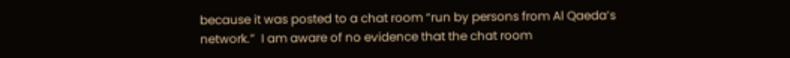because it was posted to a chat room “run by persons from Al Qaeda’s network.”  I am aware of no evidence that the chat room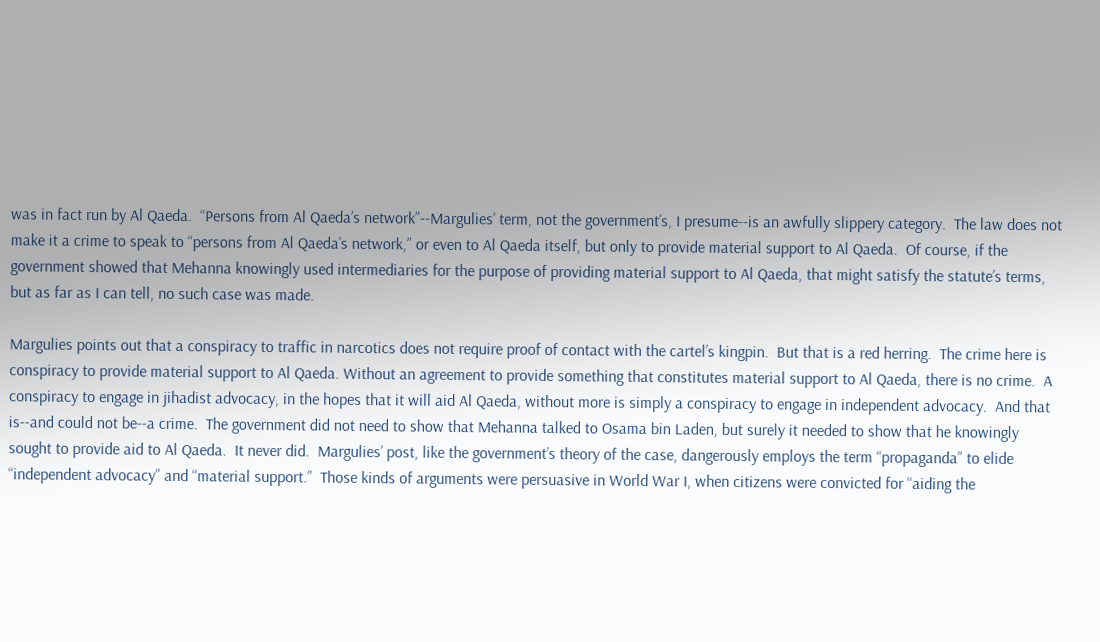was in fact run by Al Qaeda.  “Persons from Al Qaeda’s network”--Margulies’ term, not the government’s, I presume--is an awfully slippery category.  The law does not make it a crime to speak to “persons from Al Qaeda’s network,” or even to Al Qaeda itself, but only to provide material support to Al Qaeda.  Of course, if the government showed that Mehanna knowingly used intermediaries for the purpose of providing material support to Al Qaeda, that might satisfy the statute’s terms, but as far as I can tell, no such case was made.

Margulies points out that a conspiracy to traffic in narcotics does not require proof of contact with the cartel’s kingpin.  But that is a red herring.  The crime here is conspiracy to provide material support to Al Qaeda. Without an agreement to provide something that constitutes material support to Al Qaeda, there is no crime.  A conspiracy to engage in jihadist advocacy, in the hopes that it will aid Al Qaeda, without more is simply a conspiracy to engage in independent advocacy.  And that is--and could not be--a crime.  The government did not need to show that Mehanna talked to Osama bin Laden, but surely it needed to show that he knowingly sought to provide aid to Al Qaeda.  It never did.  Margulies’ post, like the government’s theory of the case, dangerously employs the term “propaganda” to elide “independent advocacy” and “material support.”  Those kinds of arguments were persuasive in World War I, when citizens were convicted for “aiding the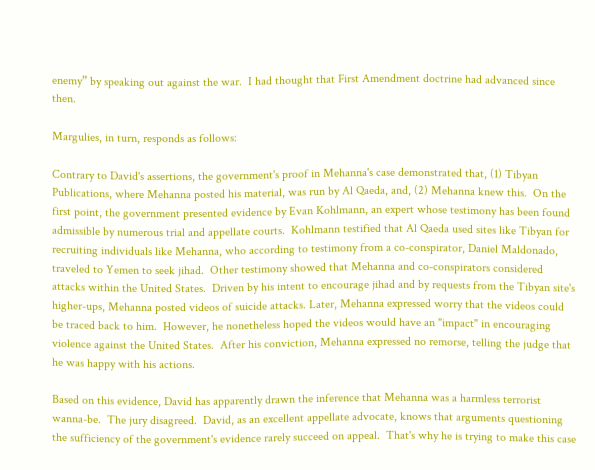enemy” by speaking out against the war.  I had thought that First Amendment doctrine had advanced since then.

Margulies, in turn, responds as follows:

Contrary to David's assertions, the government's proof in Mehanna's case demonstrated that, (1) Tibyan Publications, where Mehanna posted his material, was run by Al Qaeda, and, (2) Mehanna knew this.  On the first point, the government presented evidence by Evan Kohlmann, an expert whose testimony has been found admissible by numerous trial and appellate courts.  Kohlmann testified that Al Qaeda used sites like Tibyan for recruiting individuals like Mehanna, who according to testimony from a co-conspirator, Daniel Maldonado, traveled to Yemen to seek jihad.  Other testimony showed that Mehanna and co-conspirators considered attacks within the United States.  Driven by his intent to encourage jihad and by requests from the Tibyan site's higher-ups, Mehanna posted videos of suicide attacks. Later, Mehanna expressed worry that the videos could be traced back to him.  However, he nonetheless hoped the videos would have an "impact" in encouraging violence against the United States.  After his conviction, Mehanna expressed no remorse, telling the judge that he was happy with his actions.

Based on this evidence, David has apparently drawn the inference that Mehanna was a harmless terrorist wanna-be.  The jury disagreed.  David, as an excellent appellate advocate, knows that arguments questioning the sufficiency of the government's evidence rarely succeed on appeal.  That's why he is trying to make this case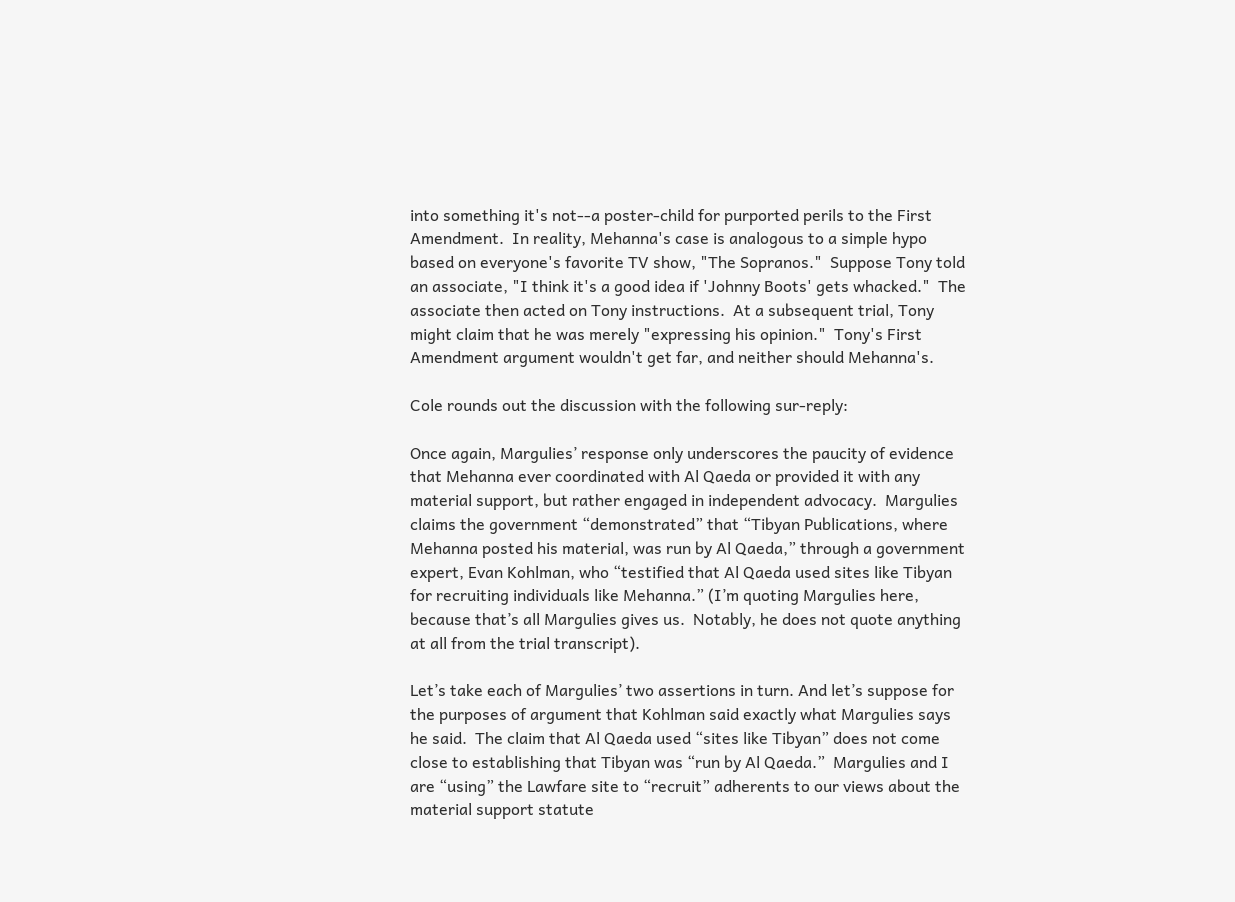into something it's not--a poster-child for purported perils to the First Amendment.  In reality, Mehanna's case is analogous to a simple hypo based on everyone's favorite TV show, "The Sopranos."  Suppose Tony told an associate, "I think it's a good idea if 'Johnny Boots' gets whacked."  The associate then acted on Tony instructions.  At a subsequent trial, Tony might claim that he was merely "expressing his opinion."  Tony's First Amendment argument wouldn't get far, and neither should Mehanna's.

Cole rounds out the discussion with the following sur-reply:

Once again, Margulies’ response only underscores the paucity of evidence that Mehanna ever coordinated with Al Qaeda or provided it with any material support, but rather engaged in independent advocacy.  Margulies claims the government “demonstrated” that “Tibyan Publications, where Mehanna posted his material, was run by Al Qaeda,” through a government expert, Evan Kohlman, who “testified that Al Qaeda used sites like Tibyan for recruiting individuals like Mehanna.” (I’m quoting Margulies here, because that’s all Margulies gives us.  Notably, he does not quote anything at all from the trial transcript).

Let’s take each of Margulies’ two assertions in turn. And let’s suppose for the purposes of argument that Kohlman said exactly what Margulies says he said.  The claim that Al Qaeda used “sites like Tibyan” does not come close to establishing that Tibyan was “run by Al Qaeda.”  Margulies and I are “using” the Lawfare site to “recruit” adherents to our views about the material support statute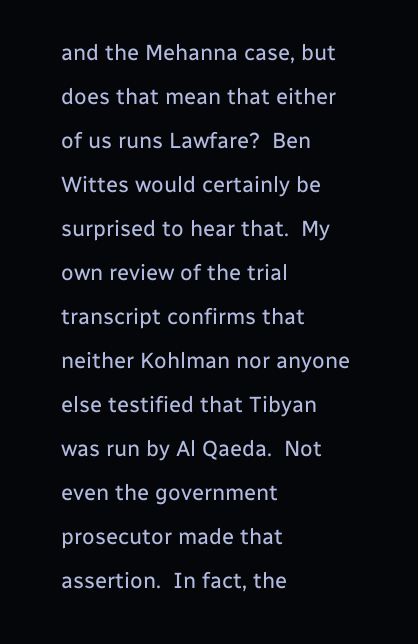and the Mehanna case, but does that mean that either of us runs Lawfare?  Ben Wittes would certainly be surprised to hear that.  My own review of the trial transcript confirms that neither Kohlman nor anyone else testified that Tibyan was run by Al Qaeda.  Not even the government prosecutor made that assertion.  In fact, the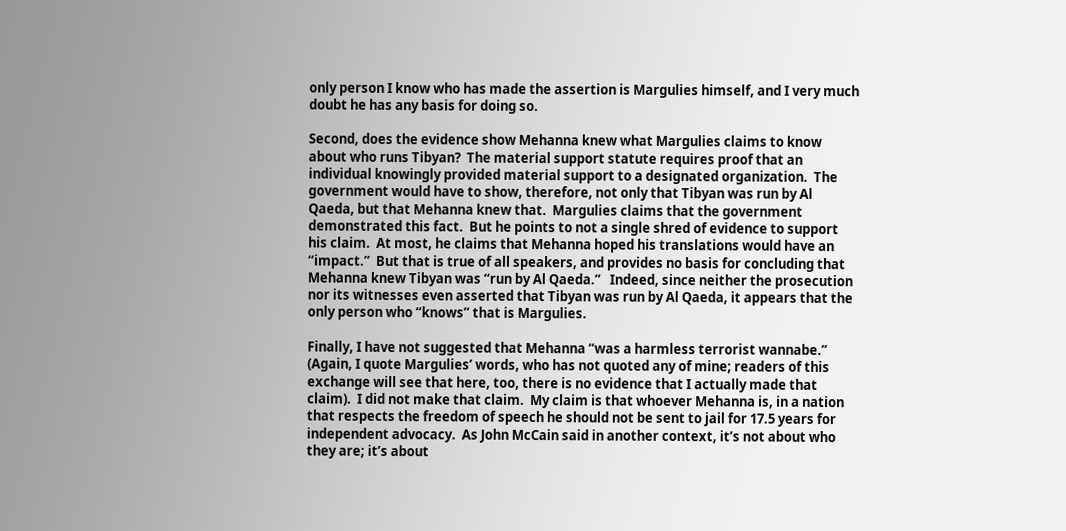only person I know who has made the assertion is Margulies himself, and I very much doubt he has any basis for doing so.

Second, does the evidence show Mehanna knew what Margulies claims to know about who runs Tibyan?  The material support statute requires proof that an individual knowingly provided material support to a designated organization.  The government would have to show, therefore, not only that Tibyan was run by Al Qaeda, but that Mehanna knew that.  Margulies claims that the government demonstrated this fact.  But he points to not a single shred of evidence to support his claim.  At most, he claims that Mehanna hoped his translations would have an “impact.”  But that is true of all speakers, and provides no basis for concluding that Mehanna knew Tibyan was “run by Al Qaeda.”   Indeed, since neither the prosecution nor its witnesses even asserted that Tibyan was run by Al Qaeda, it appears that the only person who “knows” that is Margulies.

Finally, I have not suggested that Mehanna “was a harmless terrorist wannabe.”  (Again, I quote Margulies’ words, who has not quoted any of mine; readers of this exchange will see that here, too, there is no evidence that I actually made that claim).  I did not make that claim.  My claim is that whoever Mehanna is, in a nation that respects the freedom of speech he should not be sent to jail for 17.5 years for independent advocacy.  As John McCain said in another context, it’s not about who they are; it’s about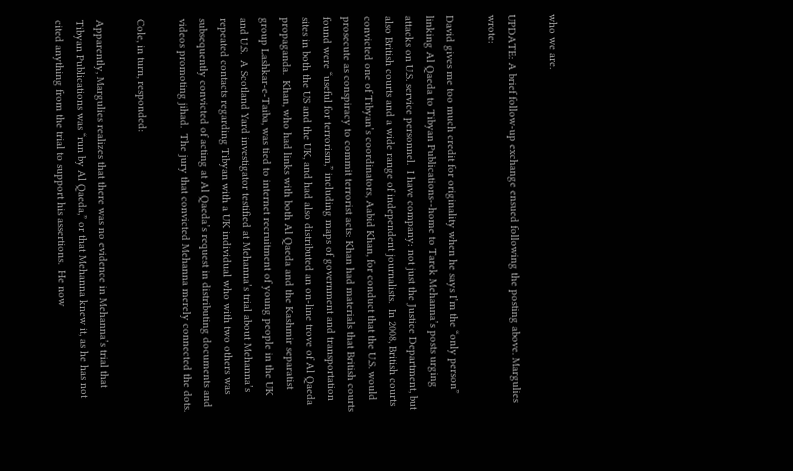who we are.

UPDATE: A brief follow-up exchange ensued following the posting above. Margulies wrote:

David gives me too much credit for originality when he says I’m the “only person” linking Al Qaeda to Tibyan Publications--home to Tarek Mehanna’s posts urging attacks on U.S. service personnel.  I have company: not just the Justice Department, but also British courts and a wide range of independent journalists.  In 2008, British courts convicted one of Tibyan’s coordinators, Aabid Khan, for conduct that the U.S. would prosecute as conspiracy to commit terrorist acts: Khan had materials that British courts found were “useful for terrorism,” including maps of government and transportation sites in both the US and the UK, and had also distributed an on-line trove of Al Qaeda propaganda.  Khan, who had links with both Al Qaeda and the Kashmir separatist group Lashkar-e-Taiba, was tied to internet recruitment of young people in the UK and U.S.  A Scotland Yard investigator testified at Mehanna’s trial about Mehanna’s repeated contacts regarding Tibyan with a UK individual who with two others was subsequently convicted of acting at Al Qaeda’s request in distributing documents and videos promoting jihad.  The jury that convicted Mehanna merely connected the dots.

Cole, in turn, responded:

Apparently, Margulies realizes that there was no evidence in Mehanna’s trial that Tibyan Publications was “run by Al Qaeda,” or that Mehanna knew it, as he has not cited anything from the trial to support his assertions.  He now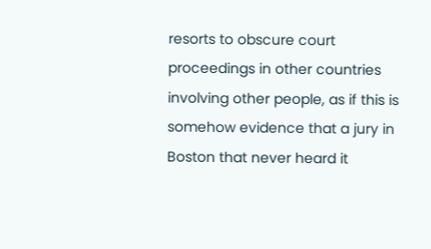resorts to obscure court proceedings in other countries involving other people, as if this is somehow evidence that a jury in Boston that never heard it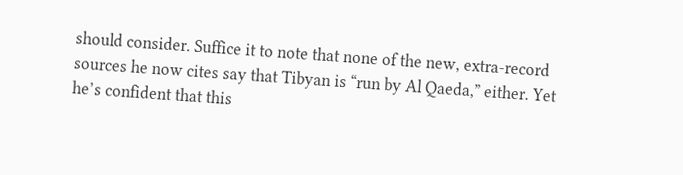should consider. Suffice it to note that none of the new, extra-record sources he now cites say that Tibyan is “run by Al Qaeda,” either. Yet he’s confident that this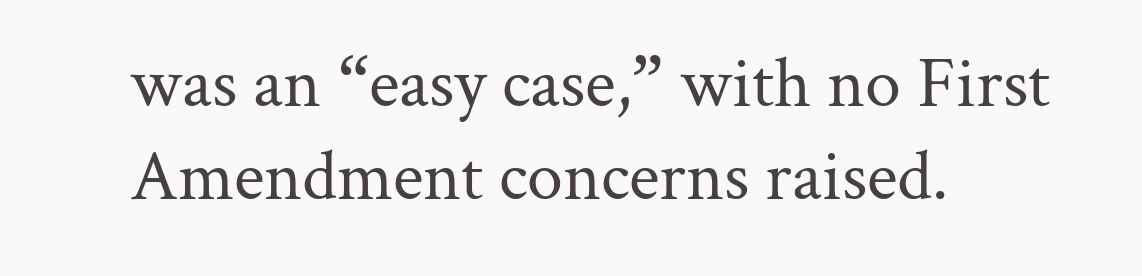was an “easy case,” with no First Amendment concerns raised.